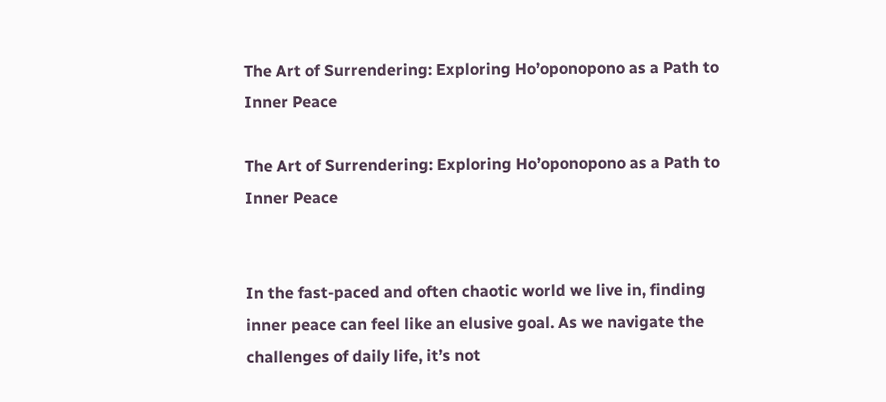The Art of Surrendering: Exploring Ho’oponopono as a Path to Inner Peace

The Art of Surrendering: Exploring Ho’oponopono as a Path to Inner Peace


In the fast-paced and often chaotic world we live in, finding inner peace can feel like an elusive goal. As we navigate the challenges of daily life, it’s not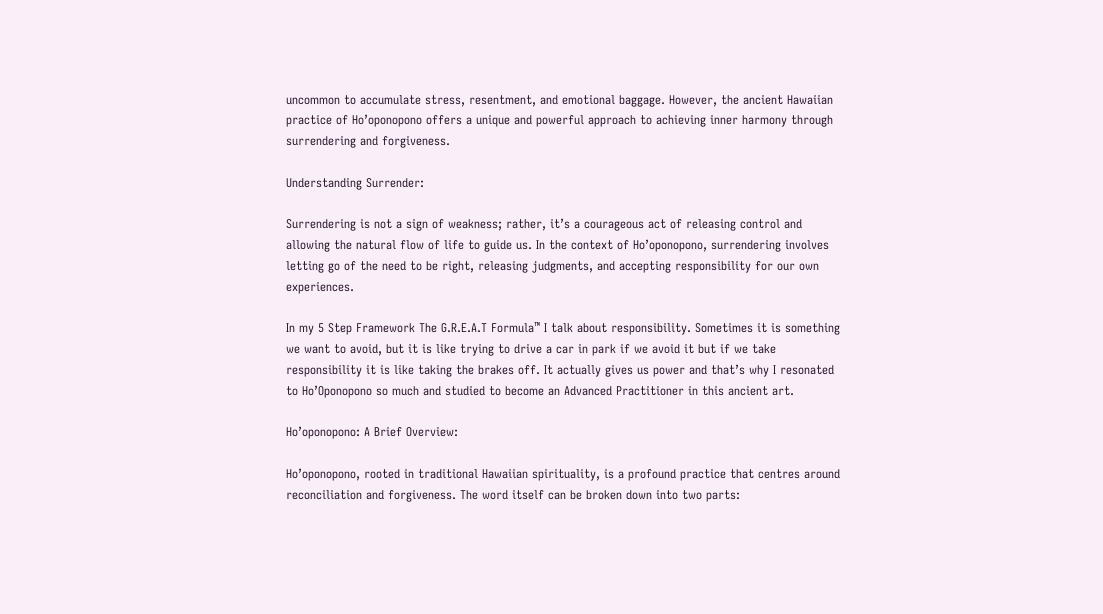uncommon to accumulate stress, resentment, and emotional baggage. However, the ancient Hawaiian practice of Ho’oponopono offers a unique and powerful approach to achieving inner harmony through surrendering and forgiveness.

Understanding Surrender:

Surrendering is not a sign of weakness; rather, it’s a courageous act of releasing control and allowing the natural flow of life to guide us. In the context of Ho’oponopono, surrendering involves letting go of the need to be right, releasing judgments, and accepting responsibility for our own experiences.

In my 5 Step Framework The G.R.E.A.T Formula™ I talk about responsibility. Sometimes it is something we want to avoid, but it is like trying to drive a car in park if we avoid it but if we take responsibility it is like taking the brakes off. It actually gives us power and that’s why I resonated to Ho’Oponopono so much and studied to become an Advanced Practitioner in this ancient art.

Ho’oponopono: A Brief Overview:

Ho’oponopono, rooted in traditional Hawaiian spirituality, is a profound practice that centres around reconciliation and forgiveness. The word itself can be broken down into two parts: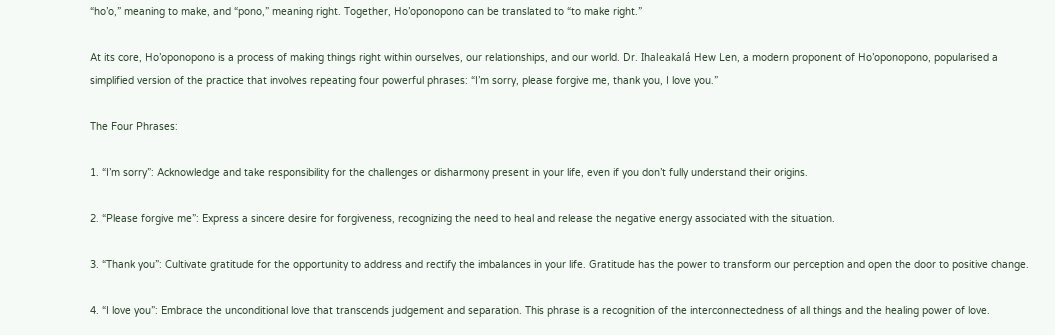“ho’o,” meaning to make, and “pono,” meaning right. Together, Ho’oponopono can be translated to “to make right.”

At its core, Ho’oponopono is a process of making things right within ourselves, our relationships, and our world. Dr. Ihaleakalá Hew Len, a modern proponent of Ho’oponopono, popularised a simplified version of the practice that involves repeating four powerful phrases: “I’m sorry, please forgive me, thank you, I love you.”

The Four Phrases:

1. “I’m sorry”: Acknowledge and take responsibility for the challenges or disharmony present in your life, even if you don’t fully understand their origins.

2. “Please forgive me”: Express a sincere desire for forgiveness, recognizing the need to heal and release the negative energy associated with the situation.

3. “Thank you”: Cultivate gratitude for the opportunity to address and rectify the imbalances in your life. Gratitude has the power to transform our perception and open the door to positive change.

4. “I love you”: Embrace the unconditional love that transcends judgement and separation. This phrase is a recognition of the interconnectedness of all things and the healing power of love.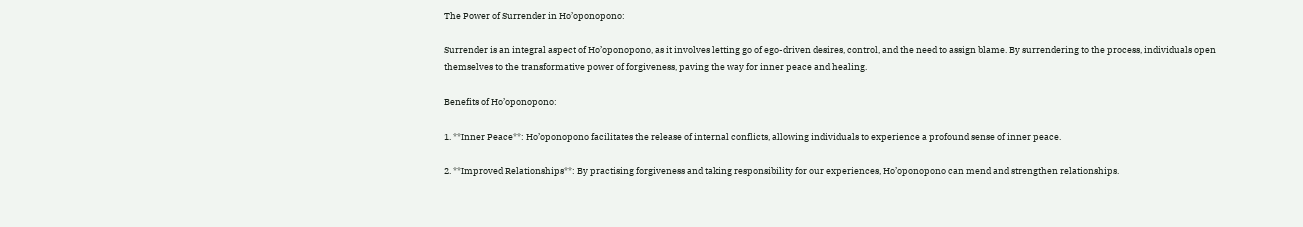The Power of Surrender in Ho’oponopono:

Surrender is an integral aspect of Ho’oponopono, as it involves letting go of ego-driven desires, control, and the need to assign blame. By surrendering to the process, individuals open themselves to the transformative power of forgiveness, paving the way for inner peace and healing.

Benefits of Ho’oponopono:

1. **Inner Peace**: Ho’oponopono facilitates the release of internal conflicts, allowing individuals to experience a profound sense of inner peace.

2. **Improved Relationships**: By practising forgiveness and taking responsibility for our experiences, Ho’oponopono can mend and strengthen relationships.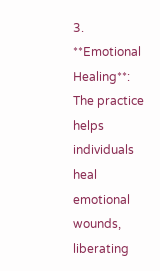3. **Emotional Healing**: The practice helps individuals heal emotional wounds, liberating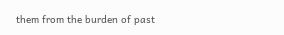them from the burden of past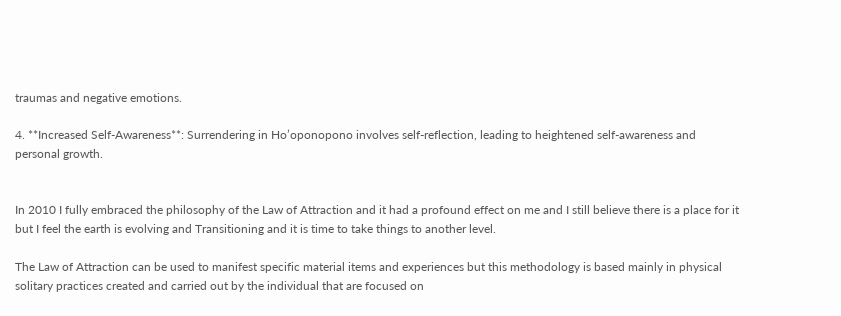traumas and negative emotions.

4. **Increased Self-Awareness**: Surrendering in Ho’oponopono involves self-reflection, leading to heightened self-awareness and personal growth.


In 2010 I fully embraced the philosophy of the Law of Attraction and it had a profound effect on me and I still believe there is a place for it but I feel the earth is evolving and Transitioning and it is time to take things to another level.

The Law of Attraction can be used to manifest specific material items and experiences but this methodology is based mainly in physical solitary practices created and carried out by the individual that are focused on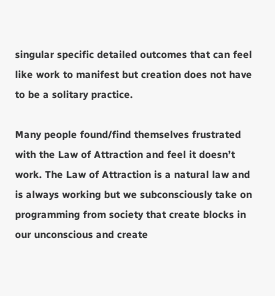singular specific detailed outcomes that can feel like work to manifest but creation does not have to be a solitary practice.

Many people found/find themselves frustrated with the Law of Attraction and feel it doesn’t work. The Law of Attraction is a natural law and is always working but we subconsciously take on programming from society that create blocks in our unconscious and create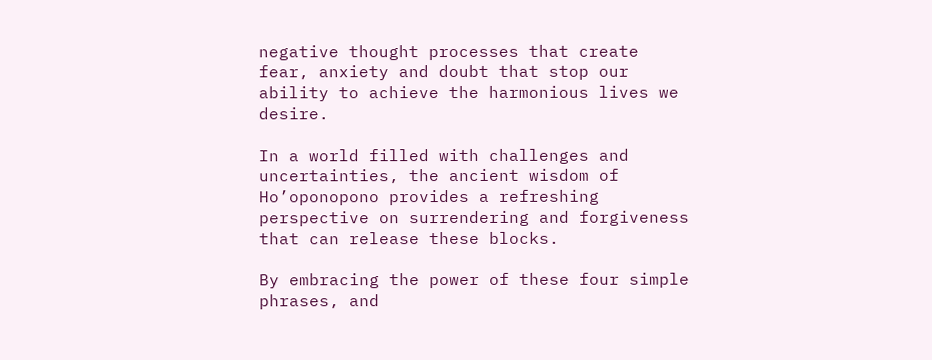negative thought processes that create fear, anxiety and doubt that stop our ability to achieve the harmonious lives we desire.

In a world filled with challenges and uncertainties, the ancient wisdom of Ho’oponopono provides a refreshing perspective on surrendering and forgiveness that can release these blocks.

By embracing the power of these four simple phrases, and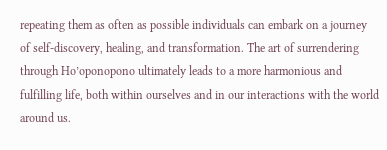repeating them as often as possible individuals can embark on a journey of self-discovery, healing, and transformation. The art of surrendering through Ho’oponopono ultimately leads to a more harmonious and fulfilling life, both within ourselves and in our interactions with the world around us.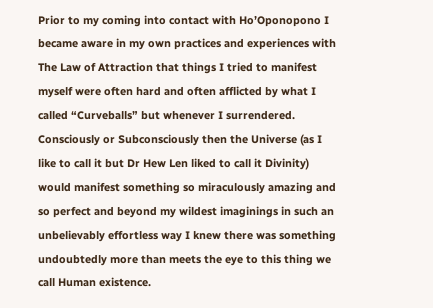Prior to my coming into contact with Ho’Oponopono I became aware in my own practices and experiences with The Law of Attraction that things I tried to manifest myself were often hard and often afflicted by what I called “Curveballs” but whenever I surrendered. Consciously or Subconsciously then the Universe (as I like to call it but Dr Hew Len liked to call it Divinity) would manifest something so miraculously amazing and so perfect and beyond my wildest imaginings in such an unbelievably effortless way I knew there was something undoubtedly more than meets the eye to this thing we call Human existence.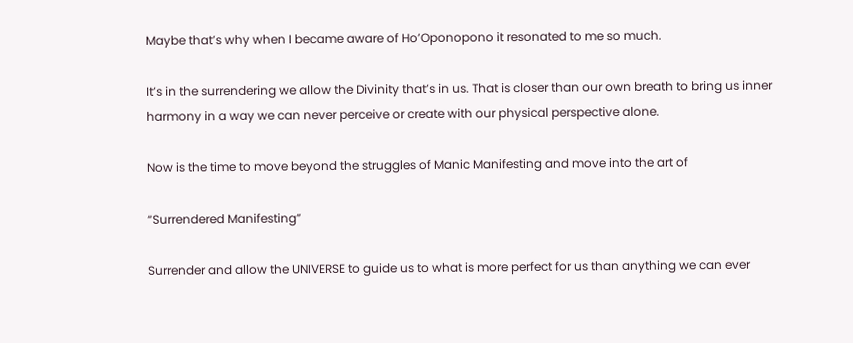Maybe that’s why when I became aware of Ho’Oponopono it resonated to me so much.

It’s in the surrendering we allow the Divinity that’s in us. That is closer than our own breath to bring us inner harmony in a way we can never perceive or create with our physical perspective alone.

Now is the time to move beyond the struggles of Manic Manifesting and move into the art of

“Surrendered Manifesting”

Surrender and allow the UNIVERSE to guide us to what is more perfect for us than anything we can ever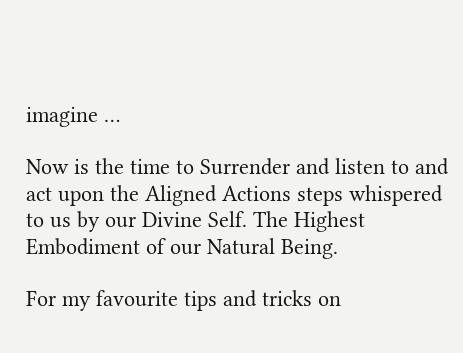imagine …

Now is the time to Surrender and listen to and act upon the Aligned Actions steps whispered to us by our Divine Self. The Highest Embodiment of our Natural Being.

For my favourite tips and tricks on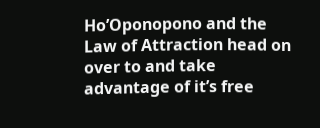Ho’Oponopono and the Law of Attraction head on over to and take advantage of it’s free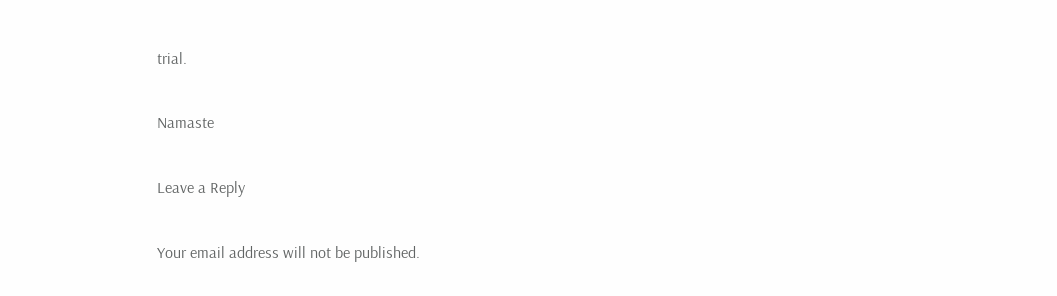trial.

Namaste

Leave a Reply

Your email address will not be published.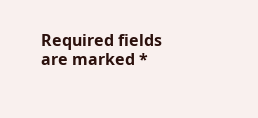Required fields are marked *